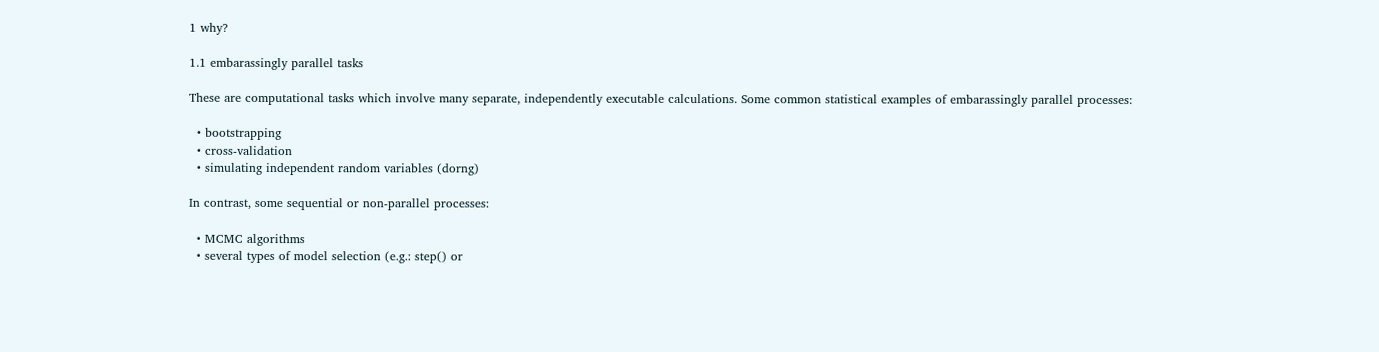1 why?

1.1 embarassingly parallel tasks

These are computational tasks which involve many separate, independently executable calculations. Some common statistical examples of embarassingly parallel processes:

  • bootstrapping
  • cross-validation
  • simulating independent random variables (dorng)

In contrast, some sequential or non-parallel processes:

  • MCMC algorithms
  • several types of model selection (e.g.: step() or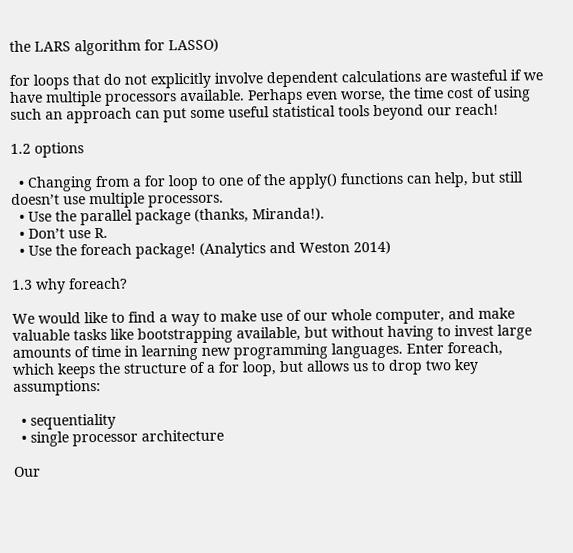the LARS algorithm for LASSO)

for loops that do not explicitly involve dependent calculations are wasteful if we have multiple processors available. Perhaps even worse, the time cost of using such an approach can put some useful statistical tools beyond our reach!

1.2 options

  • Changing from a for loop to one of the apply() functions can help, but still doesn’t use multiple processors.
  • Use the parallel package (thanks, Miranda!).
  • Don’t use R.
  • Use the foreach package! (Analytics and Weston 2014)

1.3 why foreach?

We would like to find a way to make use of our whole computer, and make valuable tasks like bootstrapping available, but without having to invest large amounts of time in learning new programming languages. Enter foreach, which keeps the structure of a for loop, but allows us to drop two key assumptions:

  • sequentiality
  • single processor architecture

Our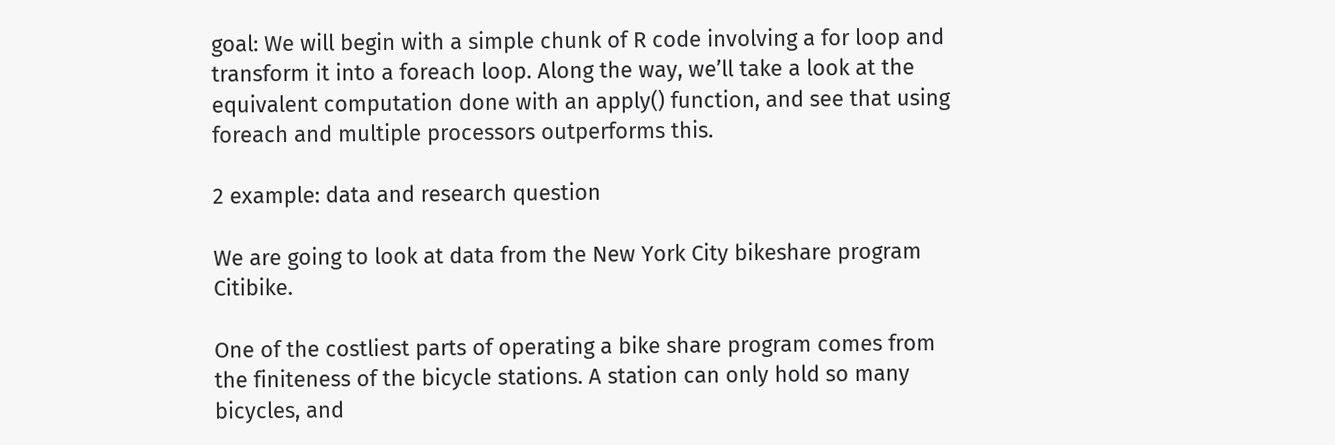goal: We will begin with a simple chunk of R code involving a for loop and transform it into a foreach loop. Along the way, we’ll take a look at the equivalent computation done with an apply() function, and see that using foreach and multiple processors outperforms this.

2 example: data and research question

We are going to look at data from the New York City bikeshare program Citibike.

One of the costliest parts of operating a bike share program comes from the finiteness of the bicycle stations. A station can only hold so many bicycles, and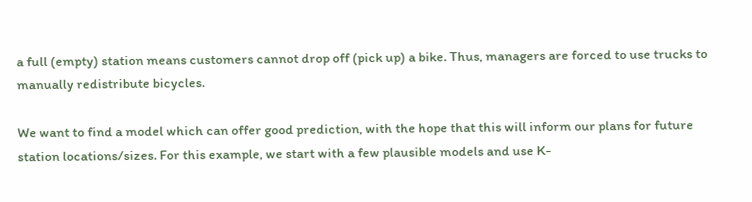a full (empty) station means customers cannot drop off (pick up) a bike. Thus, managers are forced to use trucks to manually redistribute bicycles.

We want to find a model which can offer good prediction, with the hope that this will inform our plans for future station locations/sizes. For this example, we start with a few plausible models and use K-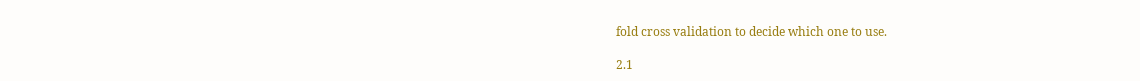fold cross validation to decide which one to use.

2.1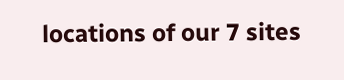locations of our 7 sites